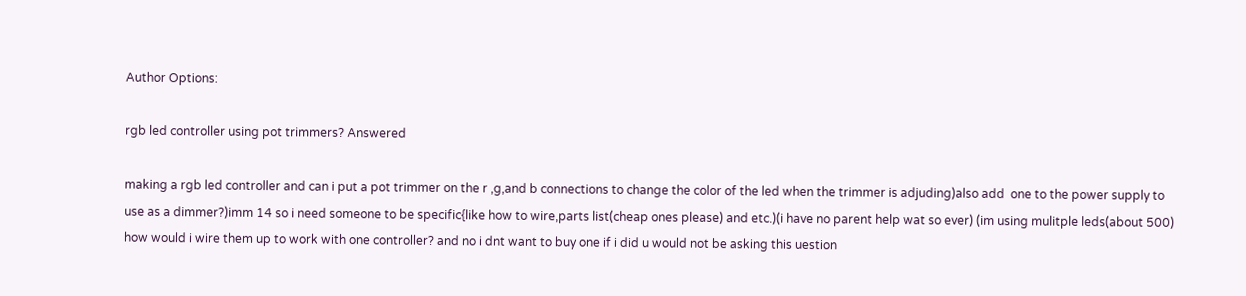Author Options:

rgb led controller using pot trimmers? Answered

making a rgb led controller and can i put a pot trimmer on the r ,g,and b connections to change the color of the led when the trimmer is adjuding)also add  one to the power supply to use as a dimmer?)imm 14 so i need someone to be specific{like how to wire,parts list(cheap ones please) and etc.)(i have no parent help wat so ever) (im using mulitple leds(about 500) how would i wire them up to work with one controller? and no i dnt want to buy one if i did u would not be asking this uestion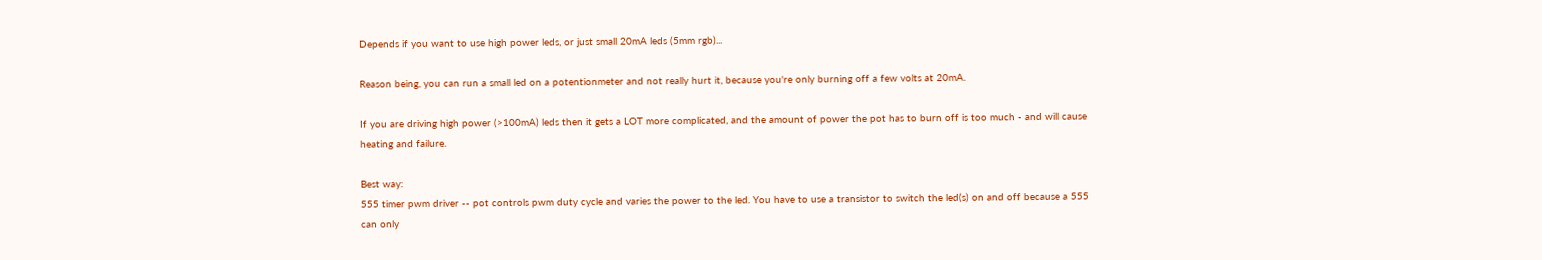Depends if you want to use high power leds, or just small 20mA leds (5mm rgb)...

Reason being, you can run a small led on a potentionmeter and not really hurt it, because you're only burning off a few volts at 20mA.

If you are driving high power (>100mA) leds then it gets a LOT more complicated, and the amount of power the pot has to burn off is too much - and will cause heating and failure.

Best way:
555 timer pwm driver -- pot controls pwm duty cycle and varies the power to the led. You have to use a transistor to switch the led(s) on and off because a 555 can only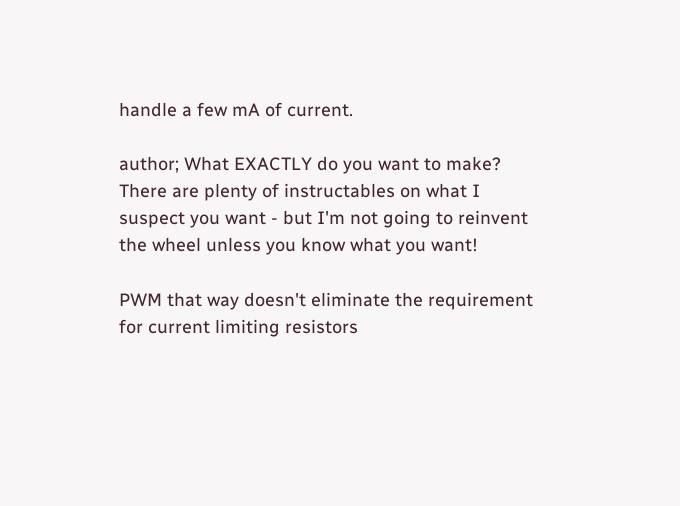handle a few mA of current.

author; What EXACTLY do you want to make? There are plenty of instructables on what I suspect you want - but I'm not going to reinvent the wheel unless you know what you want!

PWM that way doesn't eliminate the requirement for current limiting resistors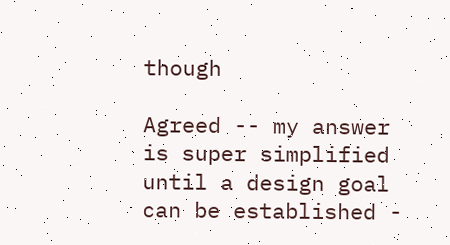though

Agreed -- my answer is super simplified until a design goal can be established -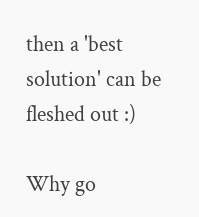then a 'best solution' can be fleshed out :)

Why go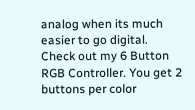analog when its much easier to go digital. Check out my 6 Button RGB Controller. You get 2 buttons per color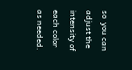so  you can adjust the intensity of each color as needed.